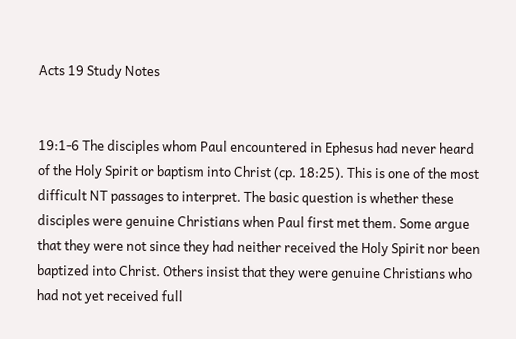Acts 19 Study Notes


19:1-6 The disciples whom Paul encountered in Ephesus had never heard of the Holy Spirit or baptism into Christ (cp. 18:25). This is one of the most difficult NT passages to interpret. The basic question is whether these disciples were genuine Christians when Paul first met them. Some argue that they were not since they had neither received the Holy Spirit nor been baptized into Christ. Others insist that they were genuine Christians who had not yet received full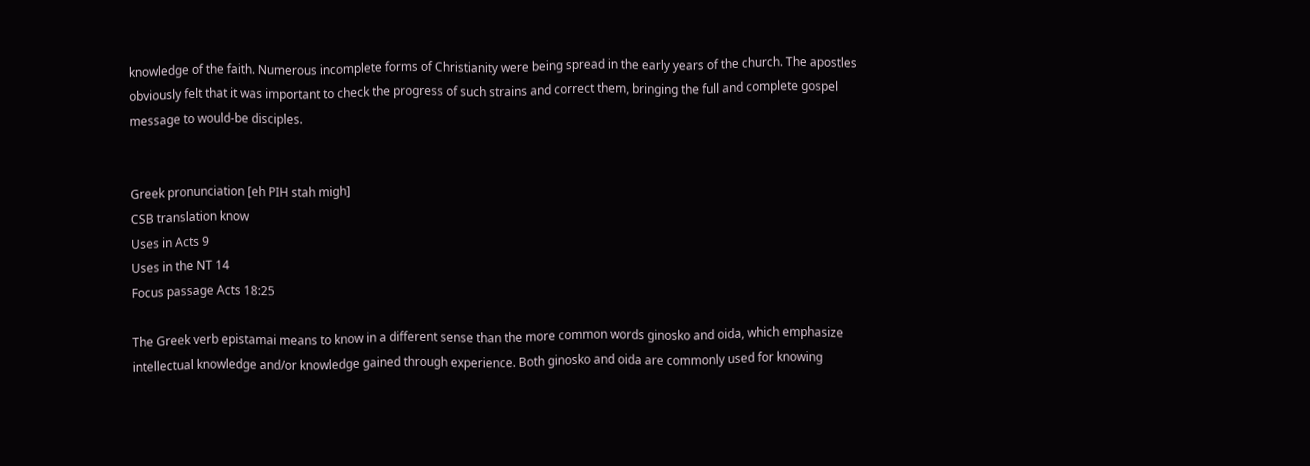knowledge of the faith. Numerous incomplete forms of Christianity were being spread in the early years of the church. The apostles obviously felt that it was important to check the progress of such strains and correct them, bringing the full and complete gospel message to would-be disciples.


Greek pronunciation [eh PIH stah migh]
CSB translation know
Uses in Acts 9
Uses in the NT 14
Focus passage Acts 18:25

The Greek verb epistamai means to know in a different sense than the more common words ginosko and oida, which emphasize intellectual knowledge and/or knowledge gained through experience. Both ginosko and oida are commonly used for knowing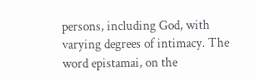persons, including God, with varying degrees of intimacy. The word epistamai, on the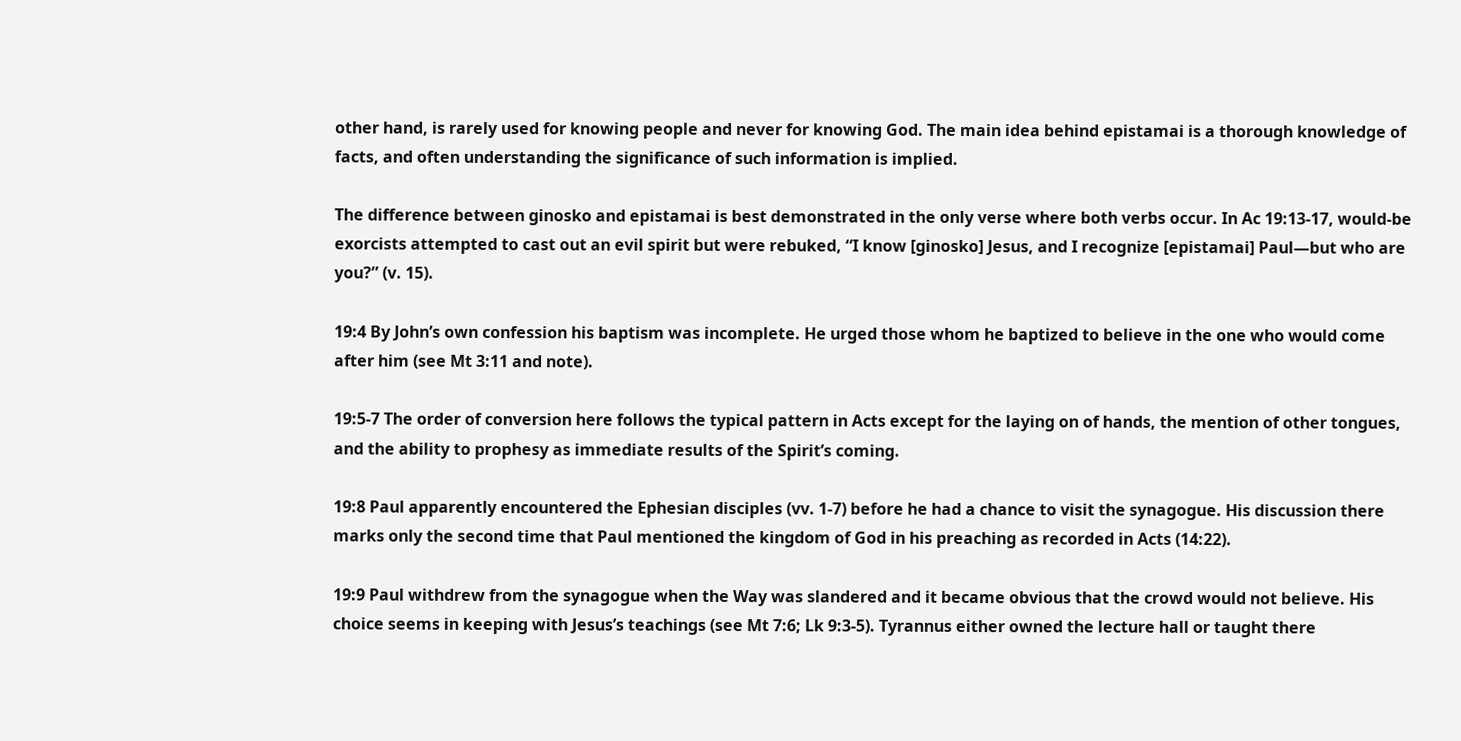other hand, is rarely used for knowing people and never for knowing God. The main idea behind epistamai is a thorough knowledge of facts, and often understanding the significance of such information is implied.

The difference between ginosko and epistamai is best demonstrated in the only verse where both verbs occur. In Ac 19:13-17, would-be exorcists attempted to cast out an evil spirit but were rebuked, “I know [ginosko] Jesus, and I recognize [epistamai] Paul—but who are you?” (v. 15).

19:4 By John’s own confession his baptism was incomplete. He urged those whom he baptized to believe in the one who would come after him (see Mt 3:11 and note).

19:5-7 The order of conversion here follows the typical pattern in Acts except for the laying on of hands, the mention of other tongues, and the ability to prophesy as immediate results of the Spirit’s coming.

19:8 Paul apparently encountered the Ephesian disciples (vv. 1-7) before he had a chance to visit the synagogue. His discussion there marks only the second time that Paul mentioned the kingdom of God in his preaching as recorded in Acts (14:22).

19:9 Paul withdrew from the synagogue when the Way was slandered and it became obvious that the crowd would not believe. His choice seems in keeping with Jesus’s teachings (see Mt 7:6; Lk 9:3-5). Tyrannus either owned the lecture hall or taught there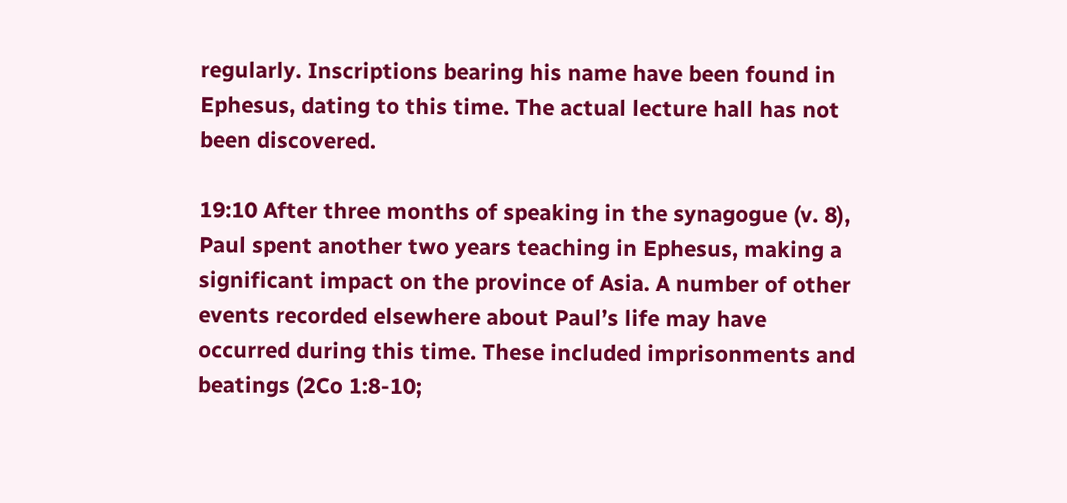regularly. Inscriptions bearing his name have been found in Ephesus, dating to this time. The actual lecture hall has not been discovered.

19:10 After three months of speaking in the synagogue (v. 8), Paul spent another two years teaching in Ephesus, making a significant impact on the province of Asia. A number of other events recorded elsewhere about Paul’s life may have occurred during this time. These included imprisonments and beatings (2Co 1:8-10;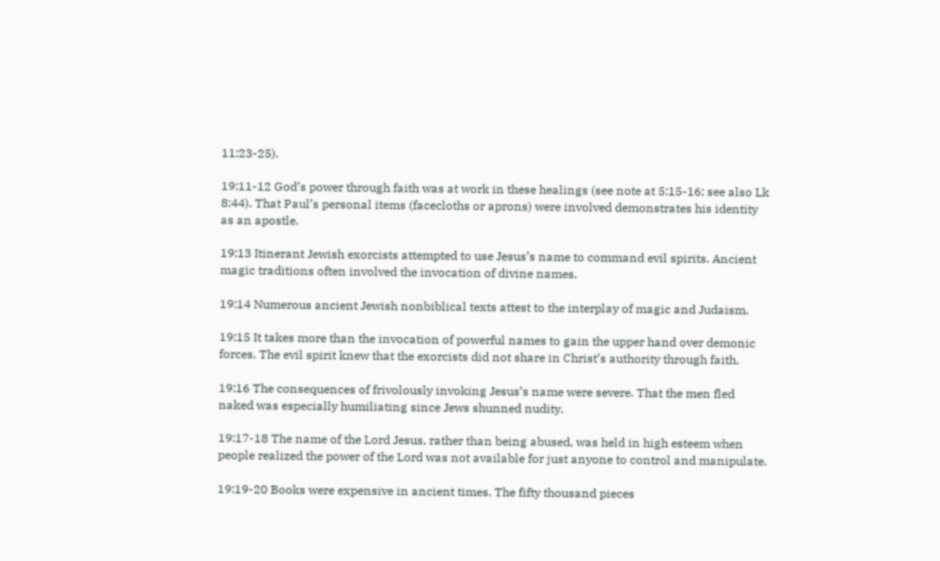11:23-25).

19:11-12 God’s power through faith was at work in these healings (see note at 5:15-16; see also Lk 8:44). That Paul’s personal items (facecloths or aprons) were involved demonstrates his identity as an apostle.

19:13 Itinerant Jewish exorcists attempted to use Jesus’s name to command evil spirits. Ancient magic traditions often involved the invocation of divine names.

19:14 Numerous ancient Jewish nonbiblical texts attest to the interplay of magic and Judaism.

19:15 It takes more than the invocation of powerful names to gain the upper hand over demonic forces. The evil spirit knew that the exorcists did not share in Christ’s authority through faith.

19:16 The consequences of frivolously invoking Jesus’s name were severe. That the men fled naked was especially humiliating since Jews shunned nudity.

19:17-18 The name of the Lord Jesus, rather than being abused, was held in high esteem when people realized the power of the Lord was not available for just anyone to control and manipulate.

19:19-20 Books were expensive in ancient times. The fifty thousand pieces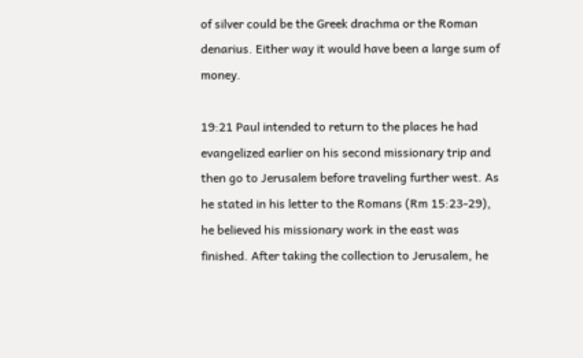of silver could be the Greek drachma or the Roman denarius. Either way it would have been a large sum of money.

19:21 Paul intended to return to the places he had evangelized earlier on his second missionary trip and then go to Jerusalem before traveling further west. As he stated in his letter to the Romans (Rm 15:23-29), he believed his missionary work in the east was finished. After taking the collection to Jerusalem, he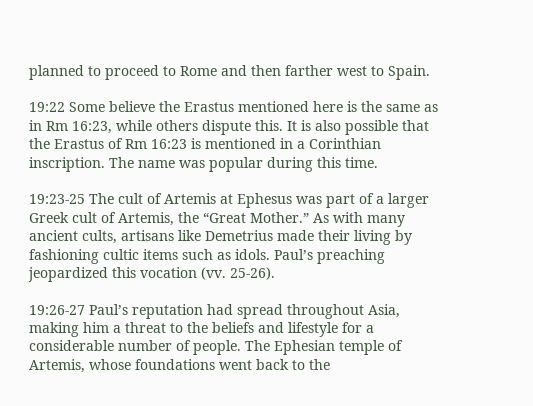planned to proceed to Rome and then farther west to Spain.

19:22 Some believe the Erastus mentioned here is the same as in Rm 16:23, while others dispute this. It is also possible that the Erastus of Rm 16:23 is mentioned in a Corinthian inscription. The name was popular during this time.

19:23-25 The cult of Artemis at Ephesus was part of a larger Greek cult of Artemis, the “Great Mother.” As with many ancient cults, artisans like Demetrius made their living by fashioning cultic items such as idols. Paul’s preaching jeopardized this vocation (vv. 25-26).

19:26-27 Paul’s reputation had spread throughout Asia, making him a threat to the beliefs and lifestyle for a considerable number of people. The Ephesian temple of Artemis, whose foundations went back to the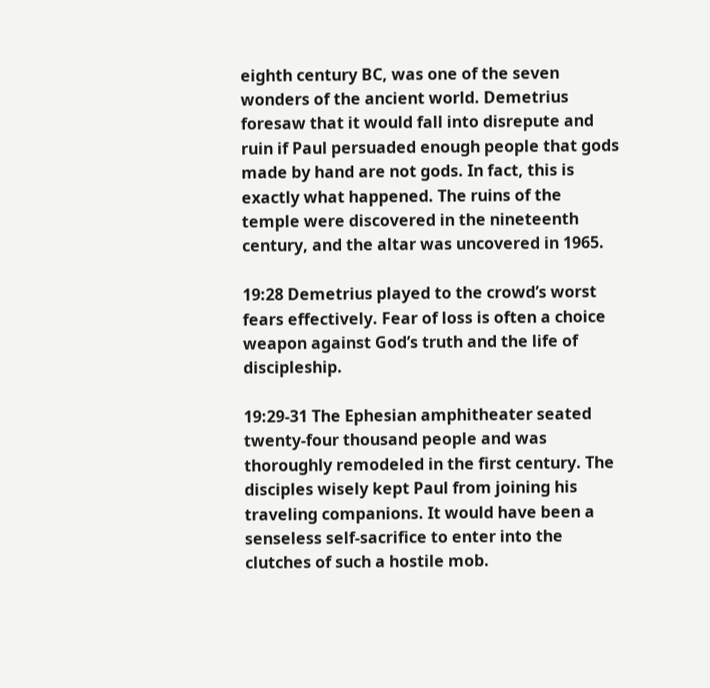eighth century BC, was one of the seven wonders of the ancient world. Demetrius foresaw that it would fall into disrepute and ruin if Paul persuaded enough people that gods made by hand are not gods. In fact, this is exactly what happened. The ruins of the temple were discovered in the nineteenth century, and the altar was uncovered in 1965.

19:28 Demetrius played to the crowd’s worst fears effectively. Fear of loss is often a choice weapon against God’s truth and the life of discipleship.

19:29-31 The Ephesian amphitheater seated twenty-four thousand people and was thoroughly remodeled in the first century. The disciples wisely kept Paul from joining his traveling companions. It would have been a senseless self-sacrifice to enter into the clutches of such a hostile mob.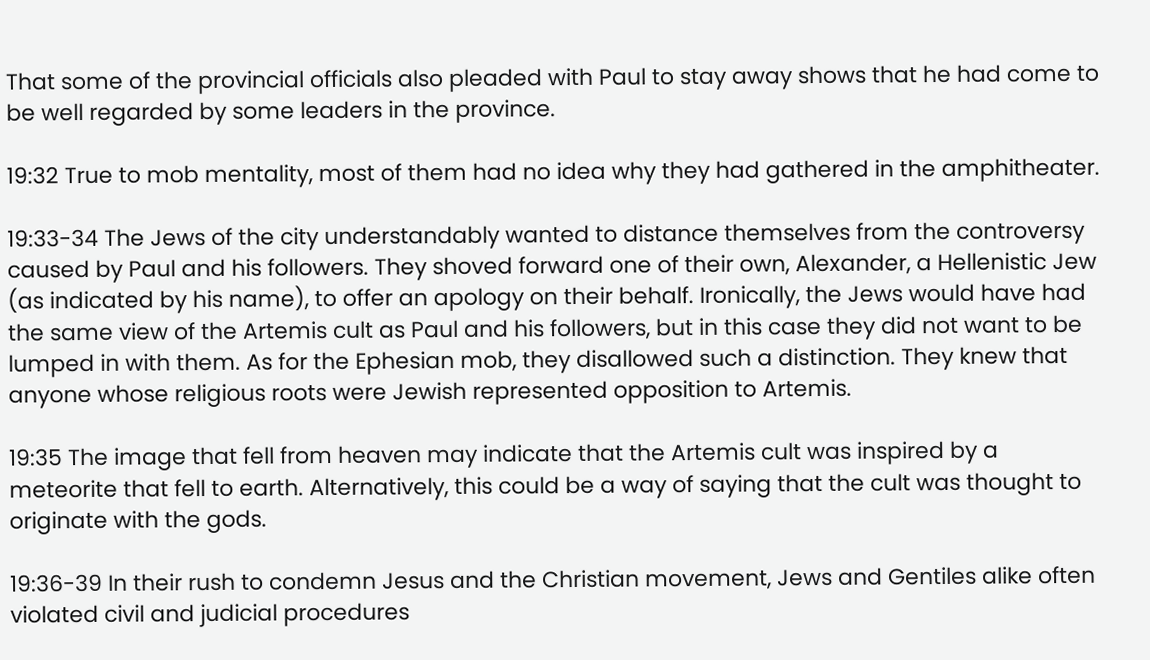That some of the provincial officials also pleaded with Paul to stay away shows that he had come to be well regarded by some leaders in the province.

19:32 True to mob mentality, most of them had no idea why they had gathered in the amphitheater.

19:33-34 The Jews of the city understandably wanted to distance themselves from the controversy caused by Paul and his followers. They shoved forward one of their own, Alexander, a Hellenistic Jew (as indicated by his name), to offer an apology on their behalf. Ironically, the Jews would have had the same view of the Artemis cult as Paul and his followers, but in this case they did not want to be lumped in with them. As for the Ephesian mob, they disallowed such a distinction. They knew that anyone whose religious roots were Jewish represented opposition to Artemis.

19:35 The image that fell from heaven may indicate that the Artemis cult was inspired by a meteorite that fell to earth. Alternatively, this could be a way of saying that the cult was thought to originate with the gods.

19:36-39 In their rush to condemn Jesus and the Christian movement, Jews and Gentiles alike often violated civil and judicial procedures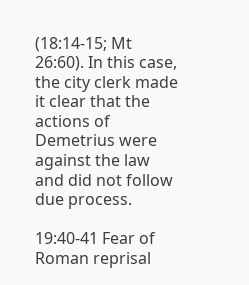(18:14-15; Mt 26:60). In this case, the city clerk made it clear that the actions of Demetrius were against the law and did not follow due process.

19:40-41 Fear of Roman reprisal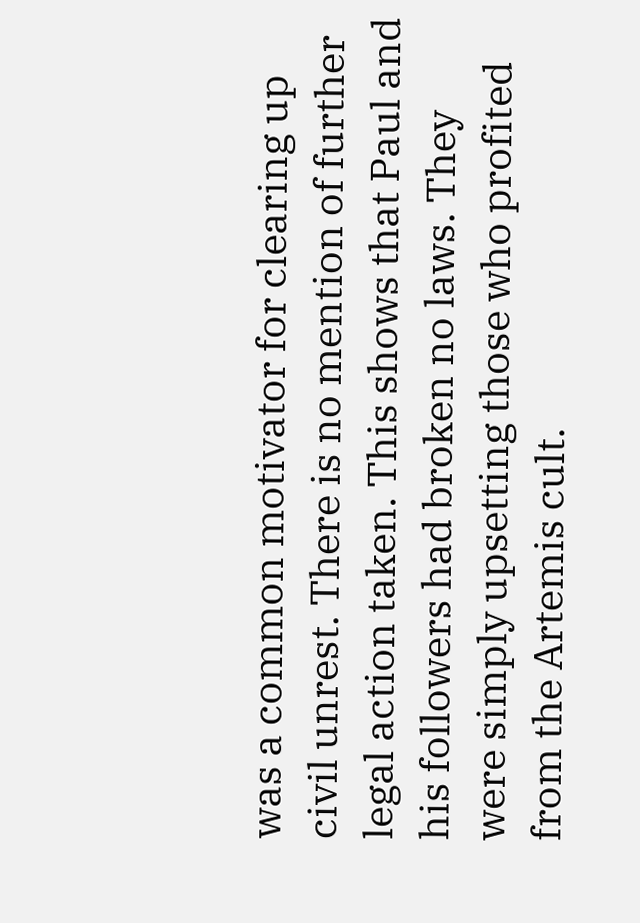was a common motivator for clearing up civil unrest. There is no mention of further legal action taken. This shows that Paul and his followers had broken no laws. They were simply upsetting those who profited from the Artemis cult.